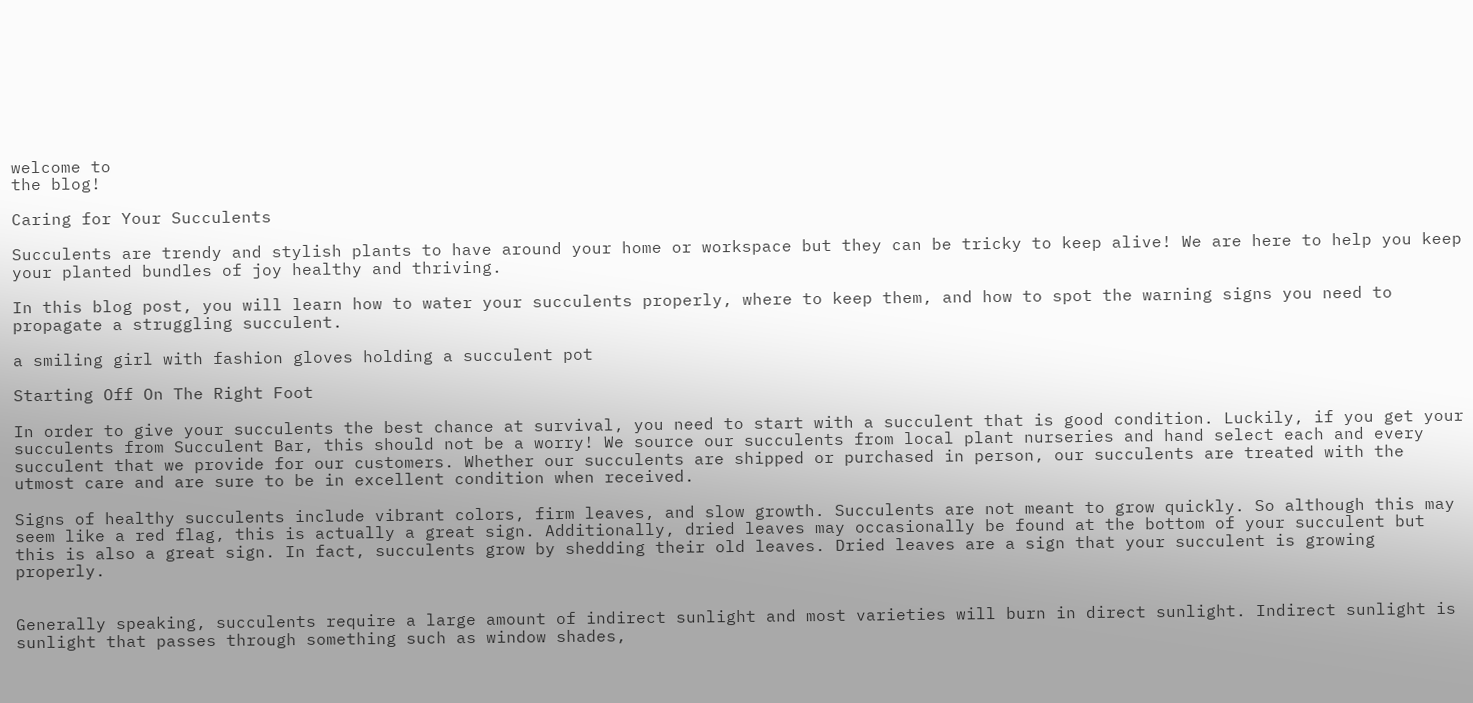welcome to
the blog!

Caring for Your Succulents

Succulents are trendy and stylish plants to have around your home or workspace but they can be tricky to keep alive! We are here to help you keep your planted bundles of joy healthy and thriving.

In this blog post, you will learn how to water your succulents properly, where to keep them, and how to spot the warning signs you need to propagate a struggling succulent.

a smiling girl with fashion gloves holding a succulent pot

Starting Off On The Right Foot

In order to give your succulents the best chance at survival, you need to start with a succulent that is good condition. Luckily, if you get your succulents from Succulent Bar, this should not be a worry! We source our succulents from local plant nurseries and hand select each and every succulent that we provide for our customers. Whether our succulents are shipped or purchased in person, our succulents are treated with the utmost care and are sure to be in excellent condition when received.

Signs of healthy succulents include vibrant colors, firm leaves, and slow growth. Succulents are not meant to grow quickly. So although this may seem like a red flag, this is actually a great sign. Additionally, dried leaves may occasionally be found at the bottom of your succulent but this is also a great sign. In fact, succulents grow by shedding their old leaves. Dried leaves are a sign that your succulent is growing properly.


Generally speaking, succulents require a large amount of indirect sunlight and most varieties will burn in direct sunlight. Indirect sunlight is sunlight that passes through something such as window shades,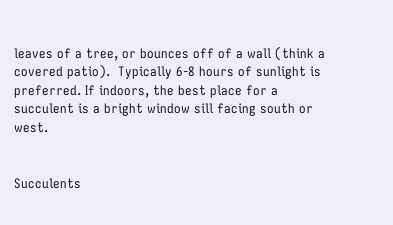leaves of a tree, or bounces off of a wall (think a covered patio).  Typically 6-8 hours of sunlight is preferred. If indoors, the best place for a succulent is a bright window sill facing south or west.


Succulents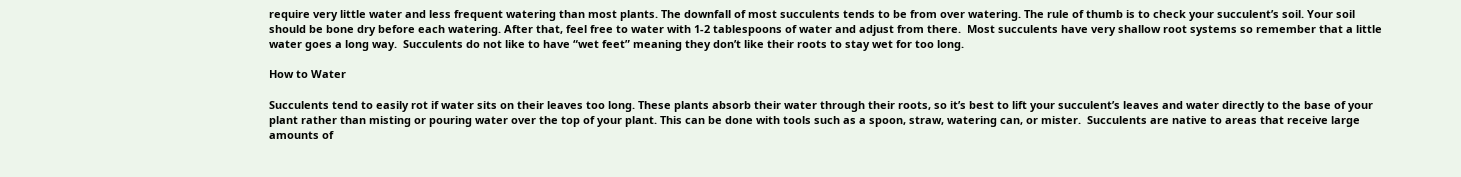require very little water and less frequent watering than most plants. The downfall of most succulents tends to be from over watering. The rule of thumb is to check your succulent’s soil. Your soil should be bone dry before each watering. After that, feel free to water with 1-2 tablespoons of water and adjust from there.  Most succulents have very shallow root systems so remember that a little water goes a long way.  Succulents do not like to have “wet feet” meaning they don’t like their roots to stay wet for too long.

How to Water

Succulents tend to easily rot if water sits on their leaves too long. These plants absorb their water through their roots, so it’s best to lift your succulent’s leaves and water directly to the base of your plant rather than misting or pouring water over the top of your plant. This can be done with tools such as a spoon, straw, watering can, or mister.  Succulents are native to areas that receive large amounts of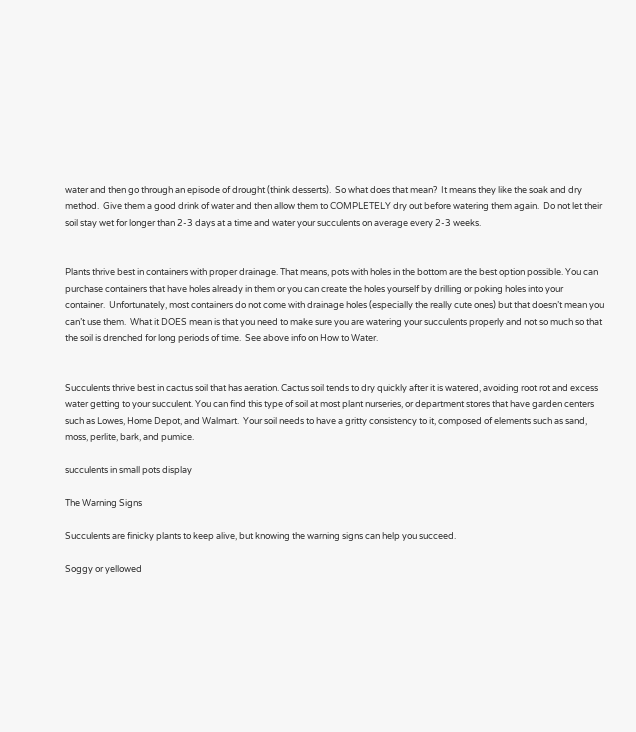water and then go through an episode of drought (think desserts).  So what does that mean?  It means they like the soak and dry method.  Give them a good drink of water and then allow them to COMPLETELY dry out before watering them again.  Do not let their soil stay wet for longer than 2-3 days at a time and water your succulents on average every 2-3 weeks.


Plants thrive best in containers with proper drainage. That means, pots with holes in the bottom are the best option possible. You can purchase containers that have holes already in them or you can create the holes yourself by drilling or poking holes into your container.  Unfortunately, most containers do not come with drainage holes (especially the really cute ones) but that doesn’t mean you can’t use them.  What it DOES mean is that you need to make sure you are watering your succulents properly and not so much so that the soil is drenched for long periods of time.  See above info on How to Water.


Succulents thrive best in cactus soil that has aeration. Cactus soil tends to dry quickly after it is watered, avoiding root rot and excess water getting to your succulent. You can find this type of soil at most plant nurseries, or department stores that have garden centers such as Lowes, Home Depot, and Walmart.  Your soil needs to have a gritty consistency to it, composed of elements such as sand, moss, perlite, bark, and pumice.

succulents in small pots display

The Warning Signs

Succulents are finicky plants to keep alive, but knowing the warning signs can help you succeed.

Soggy or yellowed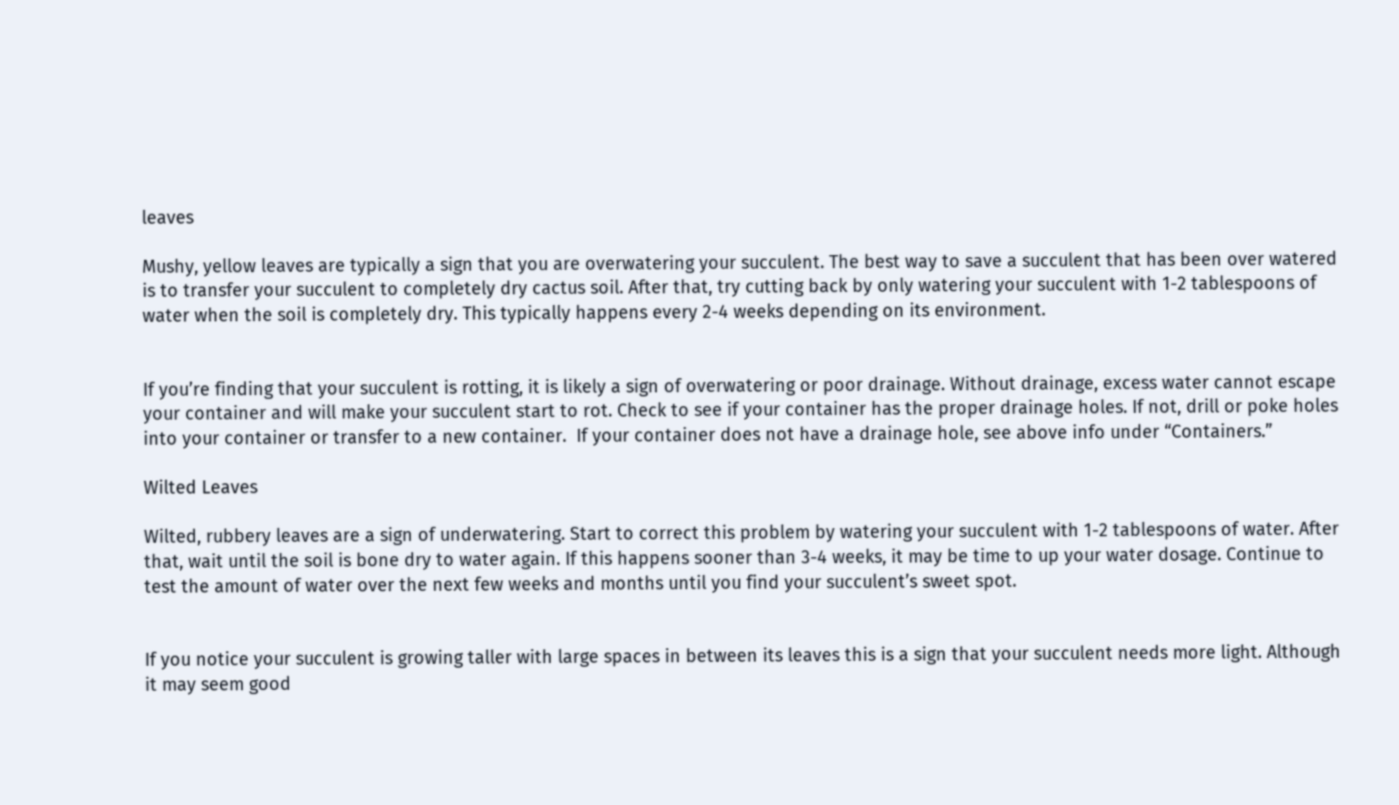leaves

Mushy, yellow leaves are typically a sign that you are overwatering your succulent. The best way to save a succulent that has been over watered is to transfer your succulent to completely dry cactus soil. After that, try cutting back by only watering your succulent with 1-2 tablespoons of water when the soil is completely dry. This typically happens every 2-4 weeks depending on its environment.


If you’re finding that your succulent is rotting, it is likely a sign of overwatering or poor drainage. Without drainage, excess water cannot escape your container and will make your succulent start to rot. Check to see if your container has the proper drainage holes. If not, drill or poke holes into your container or transfer to a new container.  If your container does not have a drainage hole, see above info under “Containers.”

Wilted Leaves

Wilted, rubbery leaves are a sign of underwatering. Start to correct this problem by watering your succulent with 1-2 tablespoons of water. After that, wait until the soil is bone dry to water again. If this happens sooner than 3-4 weeks, it may be time to up your water dosage. Continue to test the amount of water over the next few weeks and months until you find your succulent’s sweet spot.


If you notice your succulent is growing taller with large spaces in between its leaves this is a sign that your succulent needs more light. Although it may seem good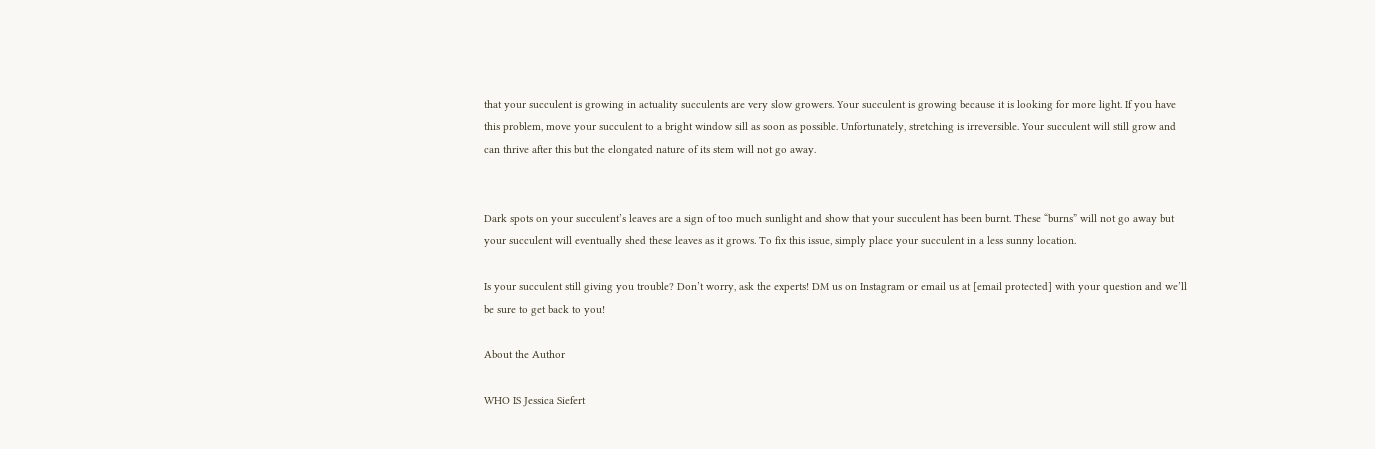that your succulent is growing in actuality succulents are very slow growers. Your succulent is growing because it is looking for more light. If you have this problem, move your succulent to a bright window sill as soon as possible. Unfortunately, stretching is irreversible. Your succulent will still grow and can thrive after this but the elongated nature of its stem will not go away.


Dark spots on your succulent’s leaves are a sign of too much sunlight and show that your succulent has been burnt. These “burns” will not go away but your succulent will eventually shed these leaves as it grows. To fix this issue, simply place your succulent in a less sunny location.

Is your succulent still giving you trouble? Don’t worry, ask the experts! DM us on Instagram or email us at [email protected] with your question and we’ll be sure to get back to you!

About the Author

WHO IS Jessica Siefert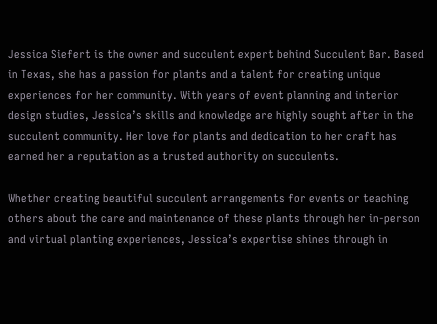Jessica Siefert is the owner and succulent expert behind Succulent Bar. Based in Texas, she has a passion for plants and a talent for creating unique experiences for her community. With years of event planning and interior design studies, Jessica’s skills and knowledge are highly sought after in the succulent community. Her love for plants and dedication to her craft has earned her a reputation as a trusted authority on succulents.

Whether creating beautiful succulent arrangements for events or teaching others about the care and maintenance of these plants through her in-person and virtual planting experiences, Jessica’s expertise shines through in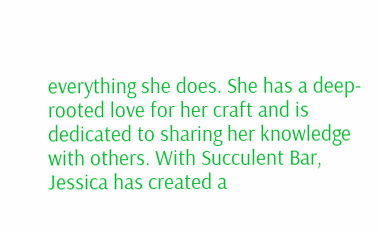everything she does. She has a deep-rooted love for her craft and is dedicated to sharing her knowledge with others. With Succulent Bar, Jessica has created a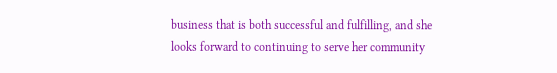business that is both successful and fulfilling, and she looks forward to continuing to serve her community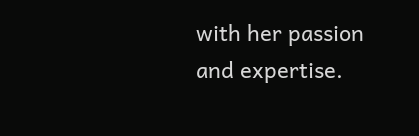with her passion and expertise.